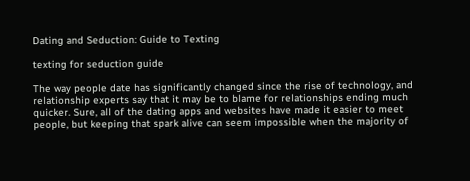Dating and Seduction: Guide to Texting

texting for seduction guide

The way people date has significantly changed since the rise of technology, and relationship experts say that it may be to blame for relationships ending much quicker. Sure, all of the dating apps and websites have made it easier to meet people, but keeping that spark alive can seem impossible when the majority of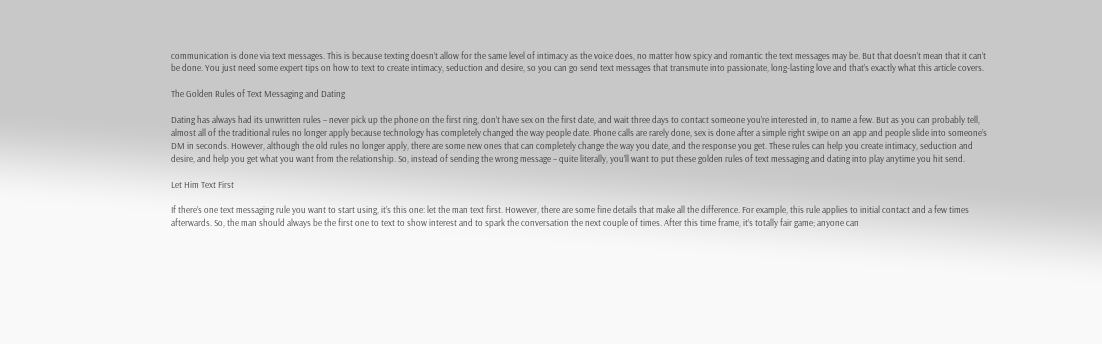communication is done via text messages. This is because texting doesn’t allow for the same level of intimacy as the voice does, no matter how spicy and romantic the text messages may be. But that doesn’t mean that it can’t be done. You just need some expert tips on how to text to create intimacy, seduction and desire, so you can go send text messages that transmute into passionate, long-lasting love and that’s exactly what this article covers.

The Golden Rules of Text Messaging and Dating

Dating has always had its unwritten rules – never pick up the phone on the first ring, don’t have sex on the first date, and wait three days to contact someone you’re interested in, to name a few. But as you can probably tell, almost all of the traditional rules no longer apply because technology has completely changed the way people date. Phone calls are rarely done, sex is done after a simple right swipe on an app and people slide into someone’s DM in seconds. However, although the old rules no longer apply, there are some new ones that can completely change the way you date, and the response you get. These rules can help you create intimacy, seduction and desire, and help you get what you want from the relationship. So, instead of sending the wrong message – quite literally, you’ll want to put these golden rules of text messaging and dating into play anytime you hit send.

Let Him Text First

If there’s one text messaging rule you want to start using, it’s this one: let the man text first. However, there are some fine details that make all the difference. For example, this rule applies to initial contact and a few times afterwards. So, the man should always be the first one to text to show interest and to spark the conversation the next couple of times. After this time frame, it’s totally fair game; anyone can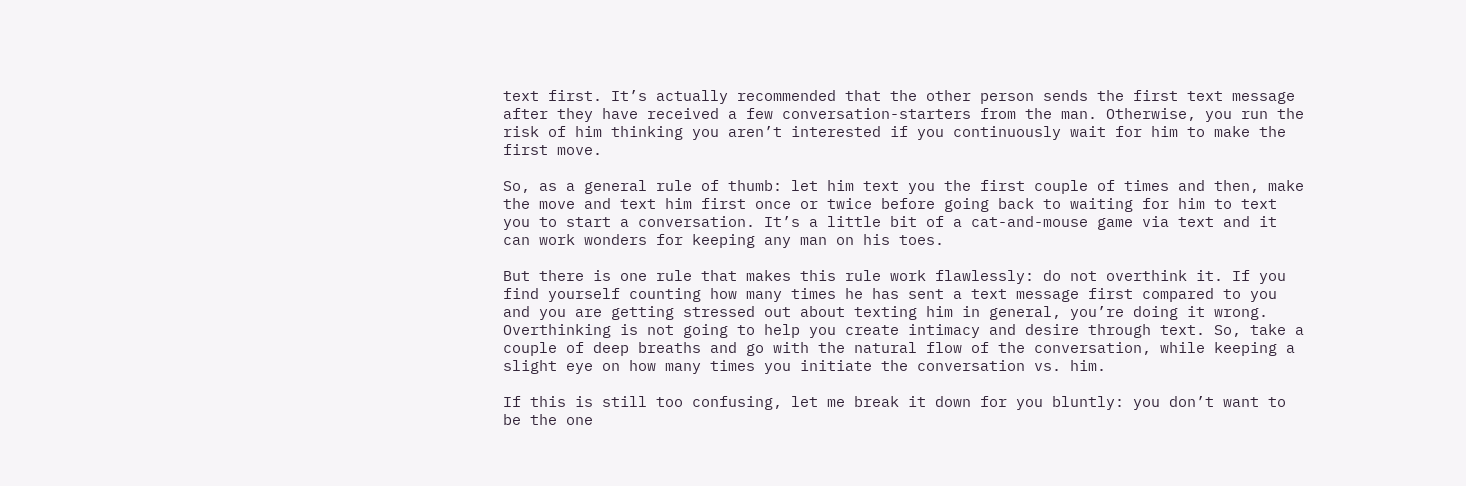text first. It’s actually recommended that the other person sends the first text message after they have received a few conversation-starters from the man. Otherwise, you run the risk of him thinking you aren’t interested if you continuously wait for him to make the first move.

So, as a general rule of thumb: let him text you the first couple of times and then, make the move and text him first once or twice before going back to waiting for him to text you to start a conversation. It’s a little bit of a cat-and-mouse game via text and it can work wonders for keeping any man on his toes.

But there is one rule that makes this rule work flawlessly: do not overthink it. If you find yourself counting how many times he has sent a text message first compared to you and you are getting stressed out about texting him in general, you’re doing it wrong. Overthinking is not going to help you create intimacy and desire through text. So, take a couple of deep breaths and go with the natural flow of the conversation, while keeping a slight eye on how many times you initiate the conversation vs. him.

If this is still too confusing, let me break it down for you bluntly: you don’t want to be the one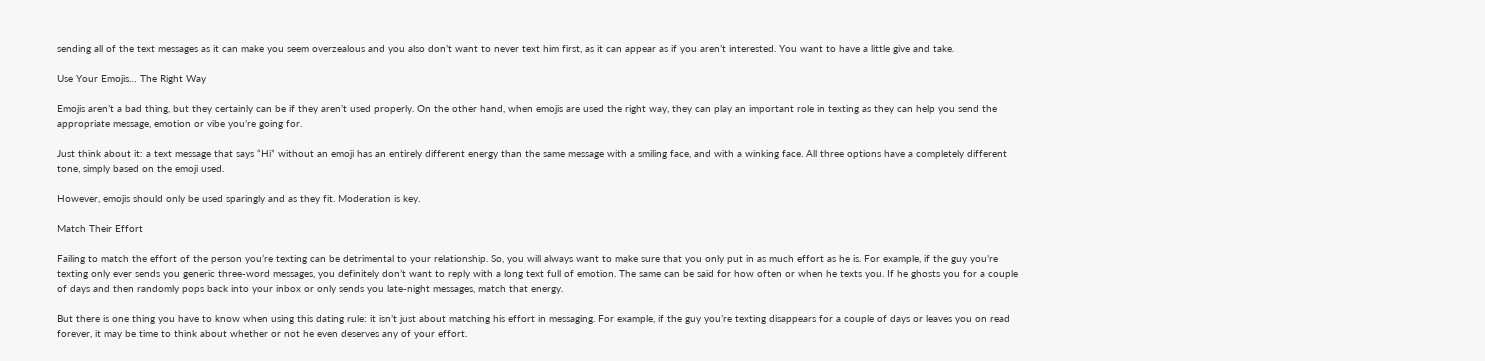sending all of the text messages as it can make you seem overzealous and you also don’t want to never text him first, as it can appear as if you aren’t interested. You want to have a little give and take.

Use Your Emojis… The Right Way

Emojis aren’t a bad thing, but they certainly can be if they aren’t used properly. On the other hand, when emojis are used the right way, they can play an important role in texting as they can help you send the appropriate message, emotion or vibe you’re going for.

Just think about it: a text message that says “Hi” without an emoji has an entirely different energy than the same message with a smiling face, and with a winking face. All three options have a completely different tone, simply based on the emoji used.

However, emojis should only be used sparingly and as they fit. Moderation is key.

Match Their Effort

Failing to match the effort of the person you’re texting can be detrimental to your relationship. So, you will always want to make sure that you only put in as much effort as he is. For example, if the guy you’re texting only ever sends you generic three-word messages, you definitely don’t want to reply with a long text full of emotion. The same can be said for how often or when he texts you. If he ghosts you for a couple of days and then randomly pops back into your inbox or only sends you late-night messages, match that energy.

But there is one thing you have to know when using this dating rule: it isn’t just about matching his effort in messaging. For example, if the guy you’re texting disappears for a couple of days or leaves you on read forever, it may be time to think about whether or not he even deserves any of your effort.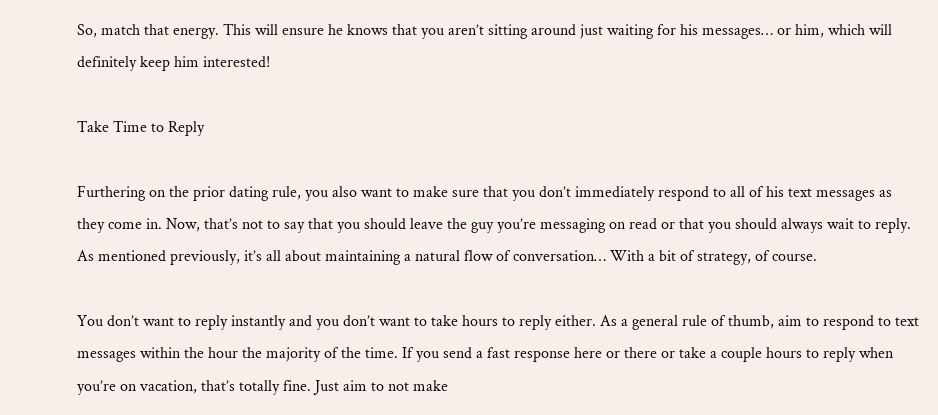So, match that energy. This will ensure he knows that you aren’t sitting around just waiting for his messages… or him, which will definitely keep him interested!

Take Time to Reply

Furthering on the prior dating rule, you also want to make sure that you don’t immediately respond to all of his text messages as they come in. Now, that’s not to say that you should leave the guy you’re messaging on read or that you should always wait to reply. As mentioned previously, it’s all about maintaining a natural flow of conversation… With a bit of strategy, of course.

You don’t want to reply instantly and you don’t want to take hours to reply either. As a general rule of thumb, aim to respond to text messages within the hour the majority of the time. If you send a fast response here or there or take a couple hours to reply when you’re on vacation, that’s totally fine. Just aim to not make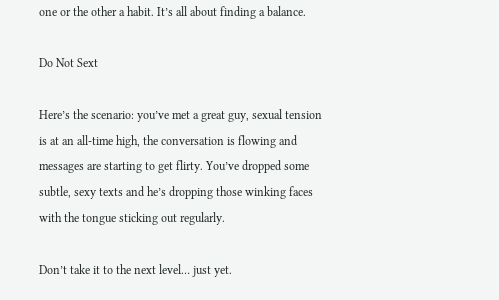one or the other a habit. It’s all about finding a balance.

Do Not Sext

Here’s the scenario: you’ve met a great guy, sexual tension is at an all-time high, the conversation is flowing and messages are starting to get flirty. You’ve dropped some subtle, sexy texts and he’s dropping those winking faces with the tongue sticking out regularly.

Don’t take it to the next level… just yet.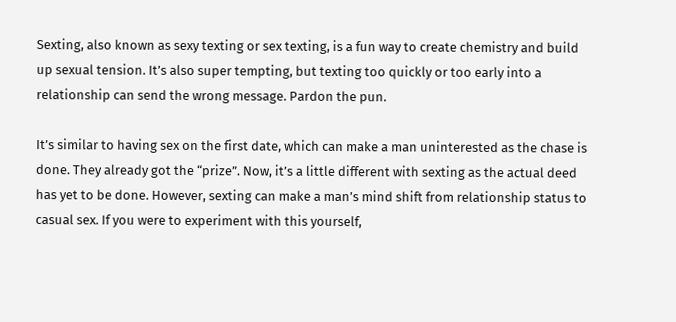Sexting, also known as sexy texting or sex texting, is a fun way to create chemistry and build up sexual tension. It’s also super tempting, but texting too quickly or too early into a relationship can send the wrong message. Pardon the pun.

It’s similar to having sex on the first date, which can make a man uninterested as the chase is done. They already got the “prize”. Now, it’s a little different with sexting as the actual deed has yet to be done. However, sexting can make a man’s mind shift from relationship status to casual sex. If you were to experiment with this yourself,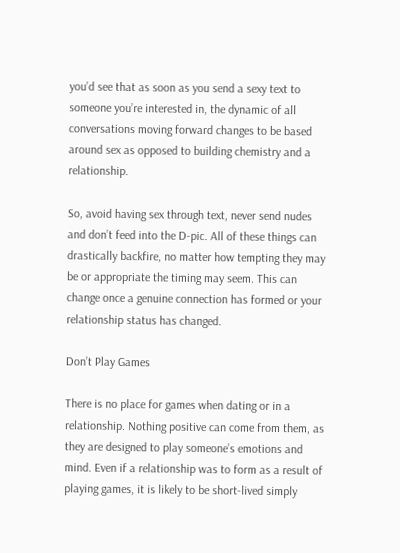you’d see that as soon as you send a sexy text to someone you’re interested in, the dynamic of all conversations moving forward changes to be based around sex as opposed to building chemistry and a relationship.

So, avoid having sex through text, never send nudes and don’t feed into the D-pic. All of these things can drastically backfire, no matter how tempting they may be or appropriate the timing may seem. This can change once a genuine connection has formed or your relationship status has changed.

Don’t Play Games

There is no place for games when dating or in a relationship. Nothing positive can come from them, as they are designed to play someone’s emotions and mind. Even if a relationship was to form as a result of playing games, it is likely to be short-lived simply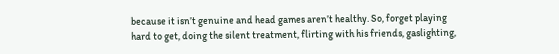because it isn’t genuine and head games aren’t healthy. So, forget playing hard to get, doing the silent treatment, flirting with his friends, gaslighting,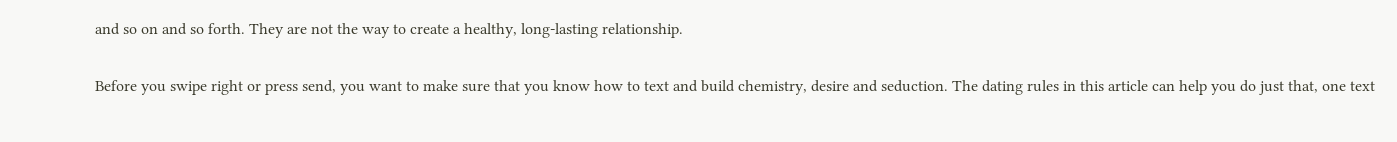and so on and so forth. They are not the way to create a healthy, long-lasting relationship.

Before you swipe right or press send, you want to make sure that you know how to text and build chemistry, desire and seduction. The dating rules in this article can help you do just that, one text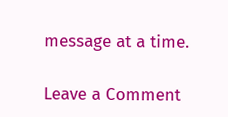message at a time.

Leave a Comment